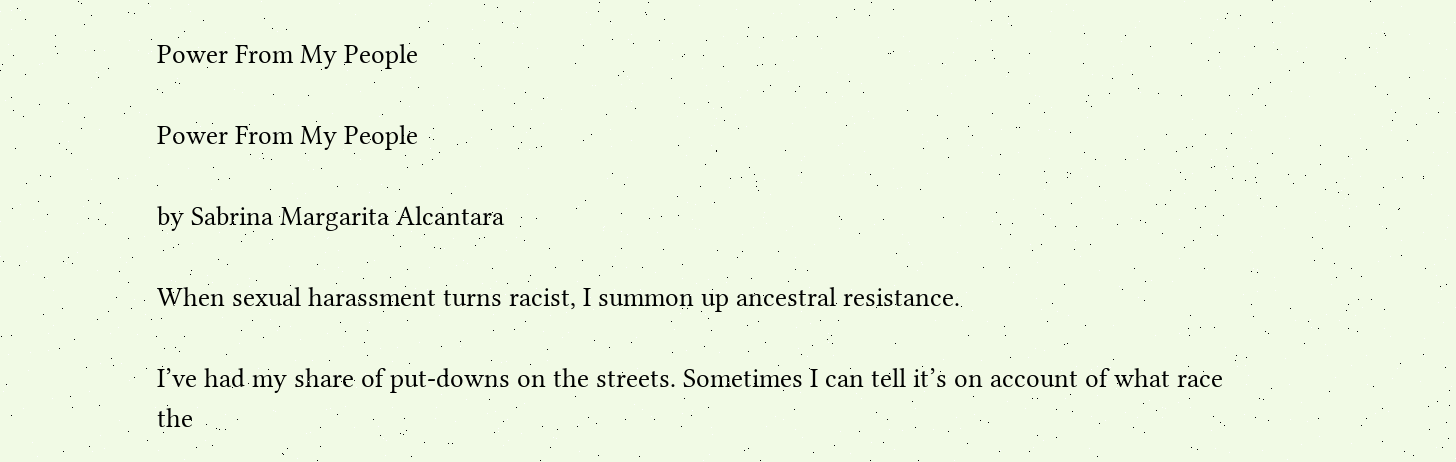Power From My People

Power From My People

by Sabrina Margarita Alcantara

When sexual harassment turns racist, I summon up ancestral resistance.

I’ve had my share of put-downs on the streets. Sometimes I can tell it’s on account of what race the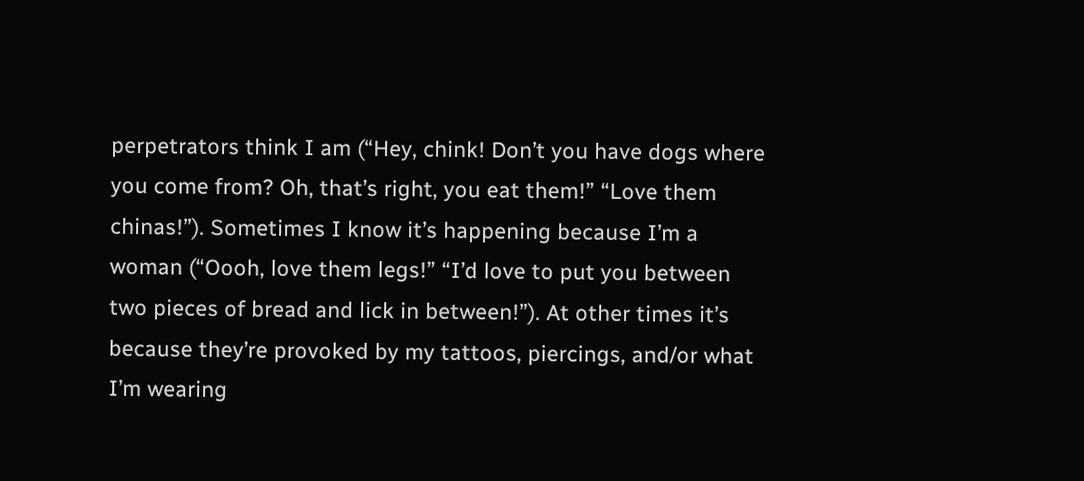perpetrators think I am (“Hey, chink! Don’t you have dogs where you come from? Oh, that’s right, you eat them!” “Love them chinas!”). Sometimes I know it’s happening because I’m a woman (“Oooh, love them legs!” “I’d love to put you between two pieces of bread and lick in between!”). At other times it’s because they’re provoked by my tattoos, piercings, and/or what I’m wearing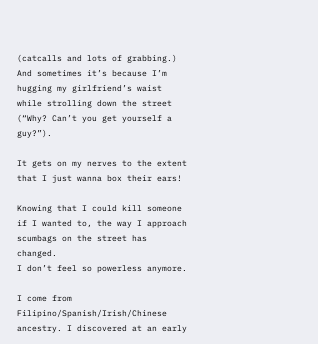(catcalls and lots of grabbing.) And sometimes it’s because I’m hugging my girlfriend’s waist while strolling down the street (“Why? Can’t you get yourself a guy?”).

It gets on my nerves to the extent that I just wanna box their ears!

Knowing that I could kill someone
if I wanted to, the way I approach
scumbags on the street has changed.
I don’t feel so powerless anymore.

I come from Filipino/Spanish/Irish/Chinese ancestry. I discovered at an early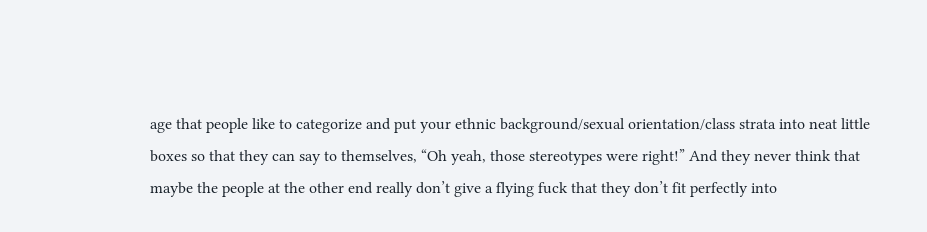age that people like to categorize and put your ethnic background/sexual orientation/class strata into neat little boxes so that they can say to themselves, “Oh yeah, those stereotypes were right!” And they never think that maybe the people at the other end really don’t give a flying fuck that they don’t fit perfectly into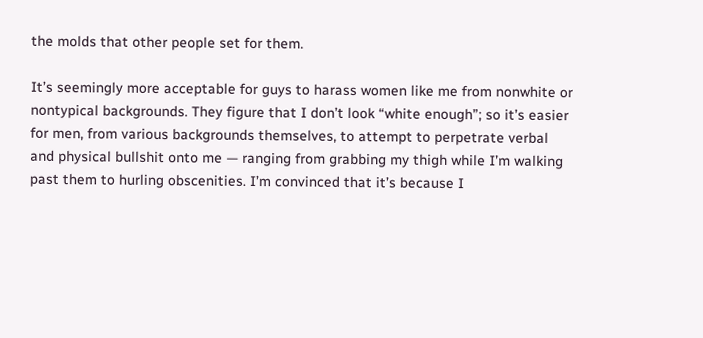the molds that other people set for them.

It’s seemingly more acceptable for guys to harass women like me from nonwhite or nontypical backgrounds. They figure that I don’t look “white enough”; so it’s easier for men, from various backgrounds themselves, to attempt to perpetrate verbal and physical bullshit onto me — ranging from grabbing my thigh while I’m walking past them to hurling obscenities. I’m convinced that it’s because I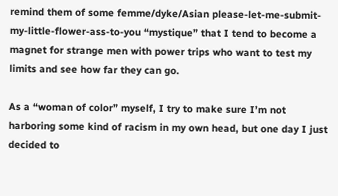remind them of some femme/dyke/Asian please-let-me-submit-my-little-flower-ass-to-you “mystique” that I tend to become a magnet for strange men with power trips who want to test my limits and see how far they can go.

As a “woman of color” myself, I try to make sure I’m not harboring some kind of racism in my own head, but one day I just decided to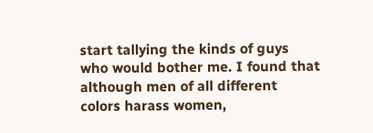start tallying the kinds of guys who would bother me. I found that although men of all different colors harass women,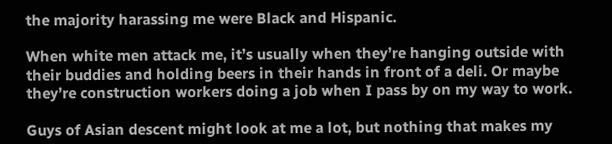the majority harassing me were Black and Hispanic.

When white men attack me, it’s usually when they’re hanging outside with their buddies and holding beers in their hands in front of a deli. Or maybe they’re construction workers doing a job when I pass by on my way to work.

Guys of Asian descent might look at me a lot, but nothing that makes my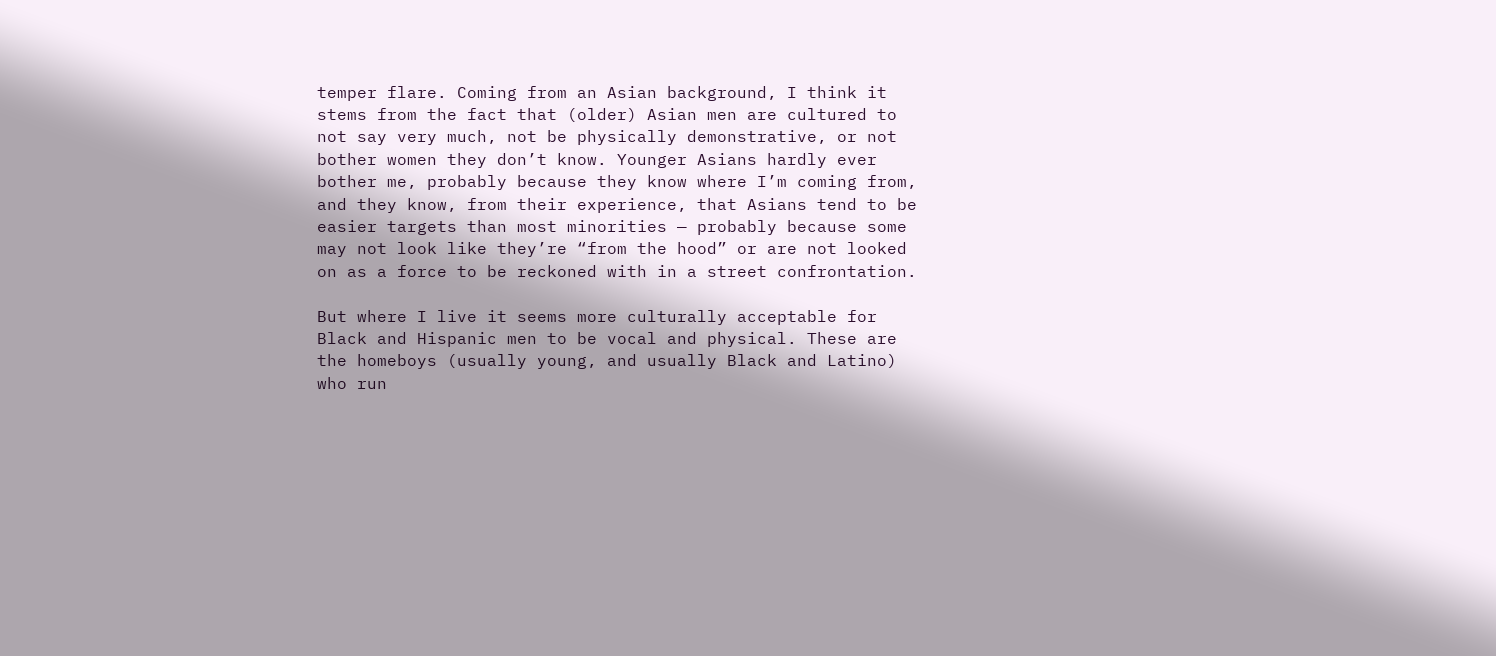temper flare. Coming from an Asian background, I think it stems from the fact that (older) Asian men are cultured to not say very much, not be physically demonstrative, or not bother women they don’t know. Younger Asians hardly ever bother me, probably because they know where I’m coming from, and they know, from their experience, that Asians tend to be easier targets than most minorities — probably because some may not look like they’re “from the hood” or are not looked on as a force to be reckoned with in a street confrontation.

But where I live it seems more culturally acceptable for Black and Hispanic men to be vocal and physical. These are the homeboys (usually young, and usually Black and Latino) who run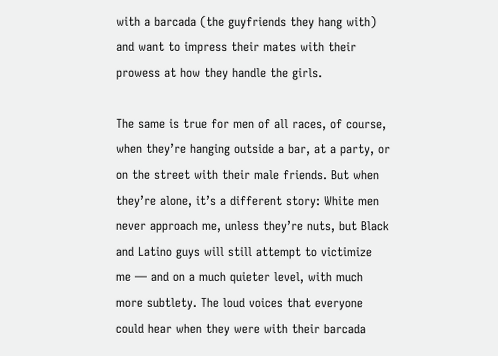with a barcada (the guyfriends they hang with) and want to impress their mates with their prowess at how they handle the girls.

The same is true for men of all races, of course, when they’re hanging outside a bar, at a party, or on the street with their male friends. But when they’re alone, it’s a different story: White men never approach me, unless they’re nuts, but Black and Latino guys will still attempt to victimize me — and on a much quieter level, with much more subtlety. The loud voices that everyone could hear when they were with their barcada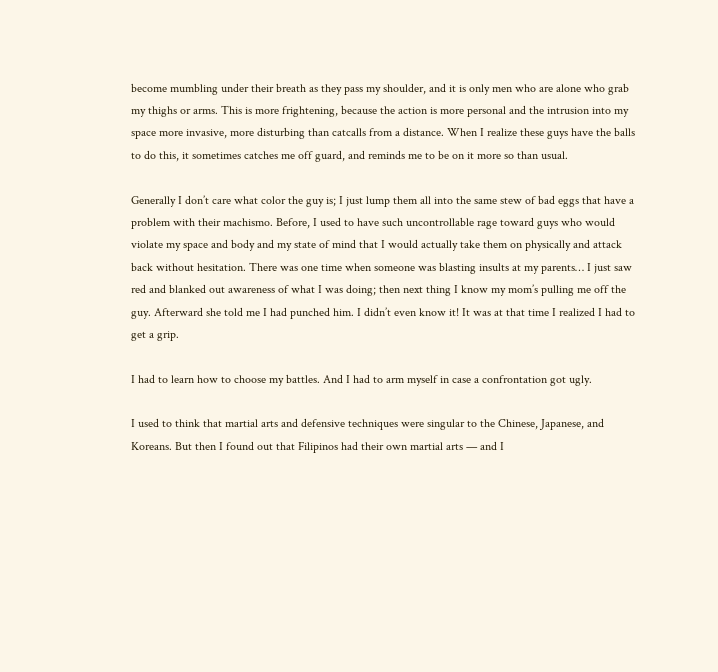become mumbling under their breath as they pass my shoulder, and it is only men who are alone who grab my thighs or arms. This is more frightening, because the action is more personal and the intrusion into my space more invasive, more disturbing than catcalls from a distance. When I realize these guys have the balls to do this, it sometimes catches me off guard, and reminds me to be on it more so than usual.

Generally I don’t care what color the guy is; I just lump them all into the same stew of bad eggs that have a problem with their machismo. Before, I used to have such uncontrollable rage toward guys who would violate my space and body and my state of mind that I would actually take them on physically and attack back without hesitation. There was one time when someone was blasting insults at my parents… I just saw red and blanked out awareness of what I was doing; then next thing I know my mom’s pulling me off the guy. Afterward she told me I had punched him. I didn’t even know it! It was at that time I realized I had to get a grip.

I had to learn how to choose my battles. And I had to arm myself in case a confrontation got ugly.

I used to think that martial arts and defensive techniques were singular to the Chinese, Japanese, and Koreans. But then I found out that Filipinos had their own martial arts — and I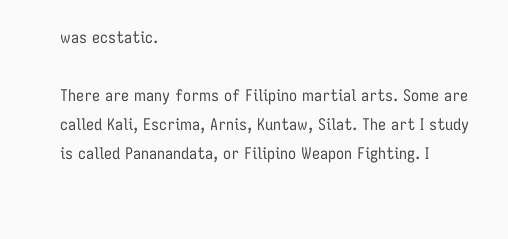was ecstatic.

There are many forms of Filipino martial arts. Some are called Kali, Escrima, Arnis, Kuntaw, Silat. The art I study is called Pananandata, or Filipino Weapon Fighting. I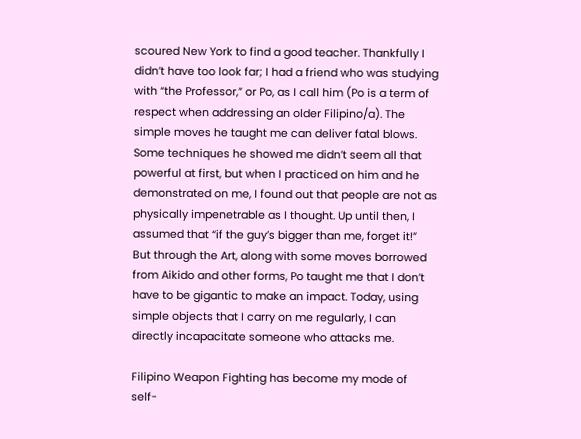scoured New York to find a good teacher. Thankfully I didn’t have too look far; I had a friend who was studying with “the Professor,” or Po, as I call him (Po is a term of respect when addressing an older Filipino/a). The simple moves he taught me can deliver fatal blows. Some techniques he showed me didn’t seem all that powerful at first, but when I practiced on him and he demonstrated on me, I found out that people are not as physically impenetrable as I thought. Up until then, I assumed that “if the guy’s bigger than me, forget it!” But through the Art, along with some moves borrowed from Aikido and other forms, Po taught me that I don’t have to be gigantic to make an impact. Today, using simple objects that I carry on me regularly, I can directly incapacitate someone who attacks me.

Filipino Weapon Fighting has become my mode of self-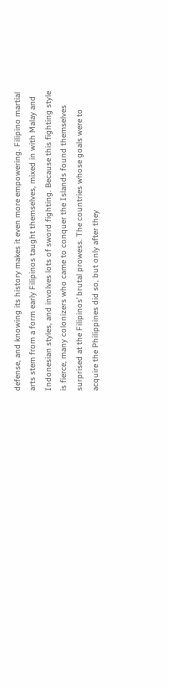defense, and knowing its history makes it even more empowering. Filipino martial arts stem from a form early Filipinos taught themselves, mixed in with Malay and Indonesian styles, and involves lots of sword fighting. Because this fighting style is fierce, many colonizers who came to conquer the Islands found themselves surprised at the Filipinos’ brutal prowess. The countries whose goals were to acquire the Philippines did so, but only after they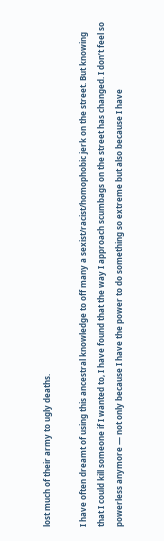lost much of their army to ugly deaths.

I have often dreamt of using this ancestral knowledge to off many a sexist/racist/homophobic jerk on the street. But knowing that I could kill someone if I wanted to, I have found that the way I approach scumbags on the street has changed. I don’t feel so powerless anymore — not only because I have the power to do something so extreme but also because I have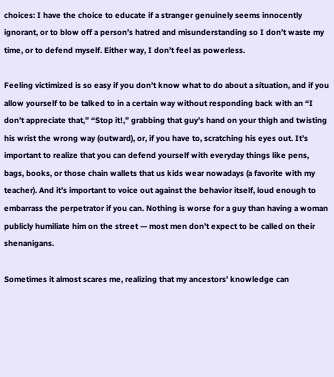choices: I have the choice to educate if a stranger genuinely seems innocently ignorant, or to blow off a person’s hatred and misunderstanding so I don’t waste my time, or to defend myself. Either way, I don’t feel as powerless.

Feeling victimized is so easy if you don’t know what to do about a situation, and if you allow yourself to be talked to in a certain way without responding back with an “I don’t appreciate that,” “Stop it!,” grabbing that guy’s hand on your thigh and twisting his wrist the wrong way (outward), or, if you have to, scratching his eyes out. It’s important to realize that you can defend yourself with everyday things like pens, bags, books, or those chain wallets that us kids wear nowadays (a favorite with my teacher). And it’s important to voice out against the behavior itself, loud enough to embarrass the perpetrator if you can. Nothing is worse for a guy than having a woman publicly humiliate him on the street — most men don’t expect to be called on their shenanigans.

Sometimes it almost scares me, realizing that my ancestors’ knowledge can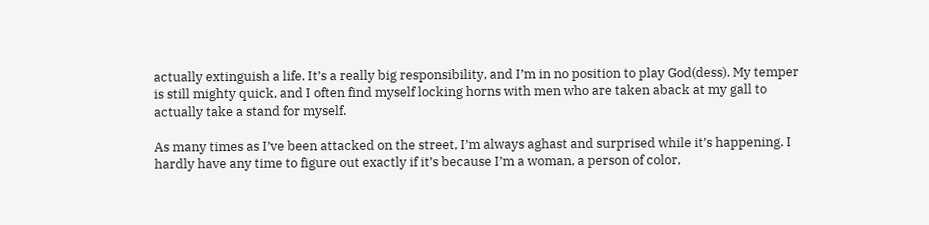actually extinguish a life. It’s a really big responsibility, and I’m in no position to play God(dess). My temper is still mighty quick, and I often find myself locking horns with men who are taken aback at my gall to actually take a stand for myself.

As many times as I’ve been attacked on the street, I’m always aghast and surprised while it’s happening. I hardly have any time to figure out exactly if it’s because I’m a woman, a person of color,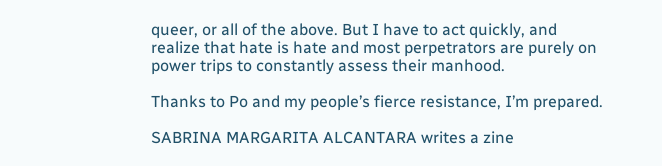queer, or all of the above. But I have to act quickly, and realize that hate is hate and most perpetrators are purely on power trips to constantly assess their manhood.

Thanks to Po and my people’s fierce resistance, I’m prepared.

SABRINA MARGARITA ALCANTARA writes a zine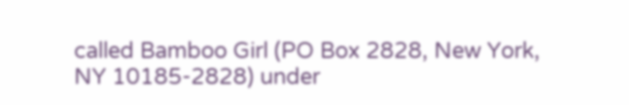called Bamboo Girl (PO Box 2828, New York, NY 10185-2828) under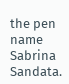the pen name Sabrina Sandata.